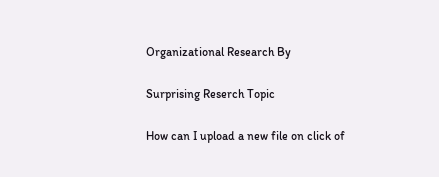Organizational Research By

Surprising Reserch Topic

How can I upload a new file on click of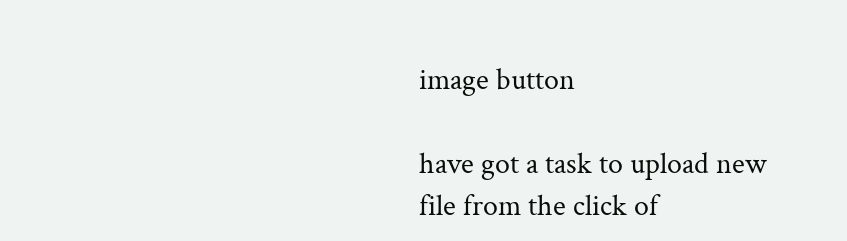image button

have got a task to upload new file from the click of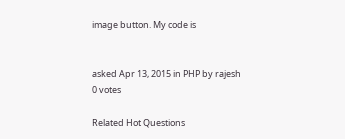image button. My code is


asked Apr 13, 2015 in PHP by rajesh
0 votes

Related Hot Questions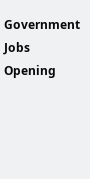Government Jobs Opening